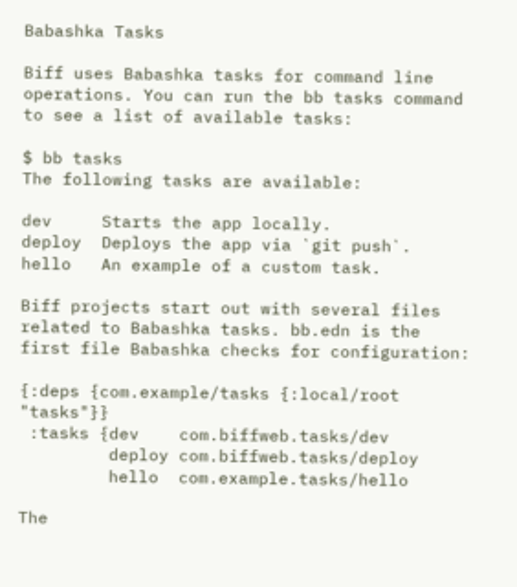Babashka Tasks

Biff uses Babashka tasks for command line operations. You can run the bb tasks command to see a list of available tasks:

$ bb tasks
The following tasks are available:

dev     Starts the app locally.
deploy  Deploys the app via `git push`.
hello   An example of a custom task.

Biff projects start out with several files related to Babashka tasks. bb.edn is the first file Babashka checks for configuration:

{:deps {com.example/tasks {:local/root "tasks"}}
 :tasks {dev    com.biffweb.tasks/dev
         deploy com.biffweb.tasks/deploy
         hello  com.example.tasks/hello

The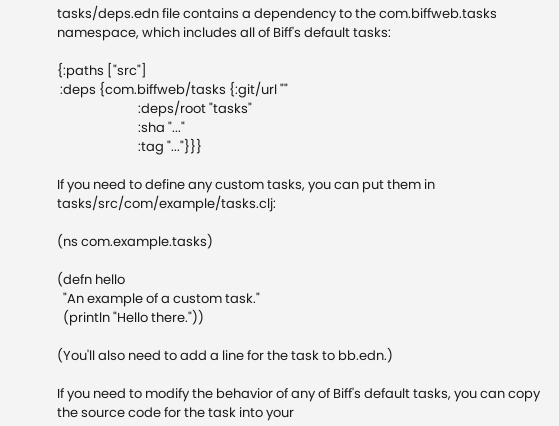tasks/deps.edn file contains a dependency to the com.biffweb.tasks namespace, which includes all of Biff's default tasks:

{:paths ["src"]
 :deps {com.biffweb/tasks {:git/url ""
                           :deps/root "tasks"
                           :sha "..."
                           :tag "..."}}}

If you need to define any custom tasks, you can put them in tasks/src/com/example/tasks.clj:

(ns com.example.tasks)

(defn hello
  "An example of a custom task."
  (println "Hello there."))

(You'll also need to add a line for the task to bb.edn.)

If you need to modify the behavior of any of Biff's default tasks, you can copy the source code for the task into your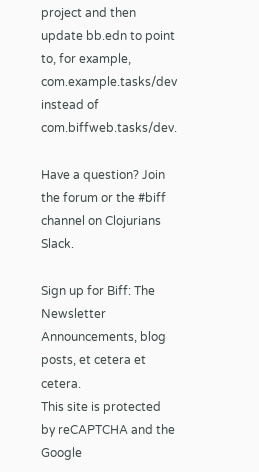project and then update bb.edn to point to, for example, com.example.tasks/dev instead of com.biffweb.tasks/dev.

Have a question? Join the forum or the #biff channel on Clojurians Slack.

Sign up for Biff: The Newsletter
Announcements, blog posts, et cetera et cetera.
This site is protected by reCAPTCHA and the Google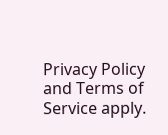Privacy Policy and Terms of Service apply.